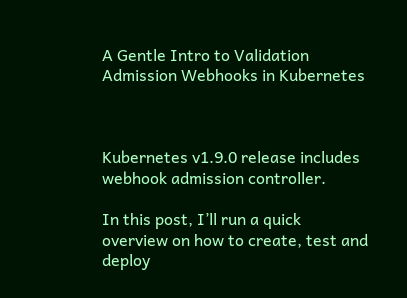A Gentle Intro to Validation Admission Webhooks in Kubernetes



Kubernetes v1.9.0 release includes webhook admission controller.

In this post, I’ll run a quick overview on how to create, test and deploy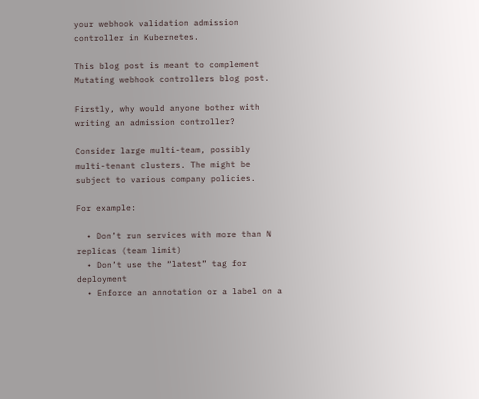your webhook validation admission controller in Kubernetes.

This blog post is meant to complement Mutating webhook controllers blog post.

Firstly, why would anyone bother with writing an admission controller?

Consider large multi-team, possibly multi-tenant clusters. The might be subject to various company policies.

For example:

  • Don’t run services with more than N replicas (team limit)
  • Don’t use the “latest” tag for deployment
  • Enforce an annotation or a label on a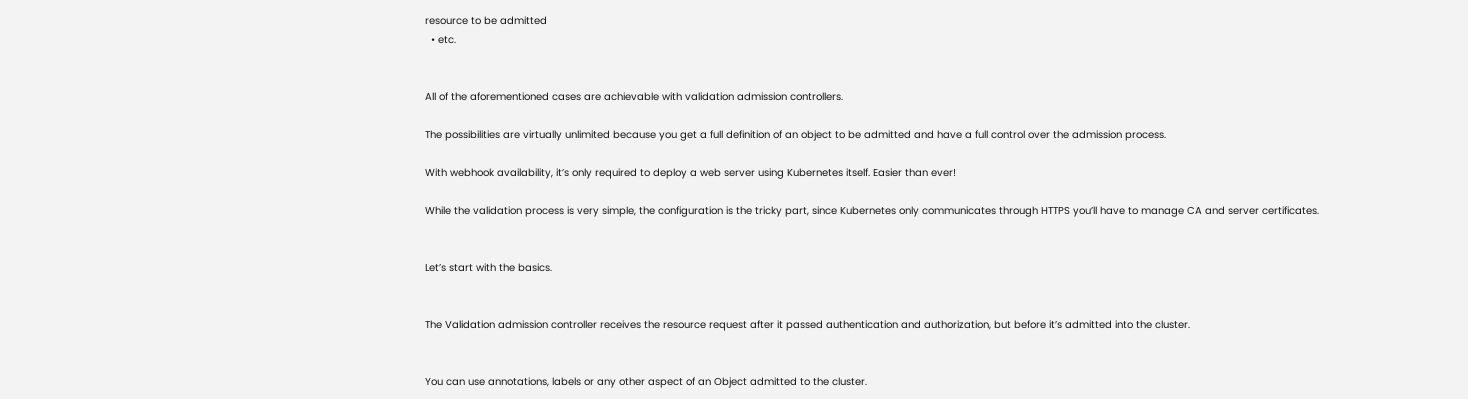resource to be admitted
  • etc.


All of the aforementioned cases are achievable with validation admission controllers.

The possibilities are virtually unlimited because you get a full definition of an object to be admitted and have a full control over the admission process.

With webhook availability, it’s only required to deploy a web server using Kubernetes itself. Easier than ever!

While the validation process is very simple, the configuration is the tricky part, since Kubernetes only communicates through HTTPS you’ll have to manage CA and server certificates.


Let’s start with the basics.


The Validation admission controller receives the resource request after it passed authentication and authorization, but before it’s admitted into the cluster.


You can use annotations, labels or any other aspect of an Object admitted to the cluster.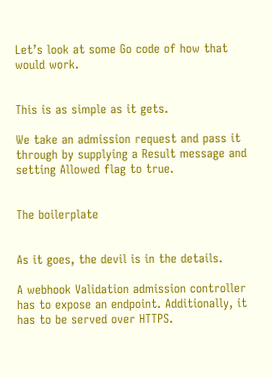Let’s look at some Go code of how that would work.


This is as simple as it gets.

We take an admission request and pass it through by supplying a Result message and setting Allowed flag to true.


The boilerplate


As it goes, the devil is in the details.

A webhook Validation admission controller has to expose an endpoint. Additionally, it has to be served over HTTPS.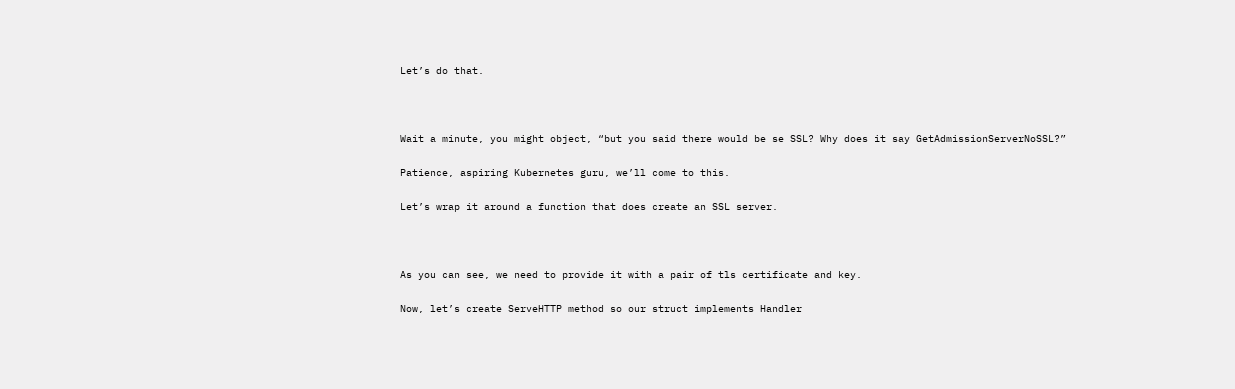Let’s do that.



Wait a minute, you might object, “but you said there would be se SSL? Why does it say GetAdmissionServerNoSSL?”

Patience, aspiring Kubernetes guru, we’ll come to this.

Let’s wrap it around a function that does create an SSL server.



As you can see, we need to provide it with a pair of tls certificate and key.

Now, let’s create ServeHTTP method so our struct implements Handler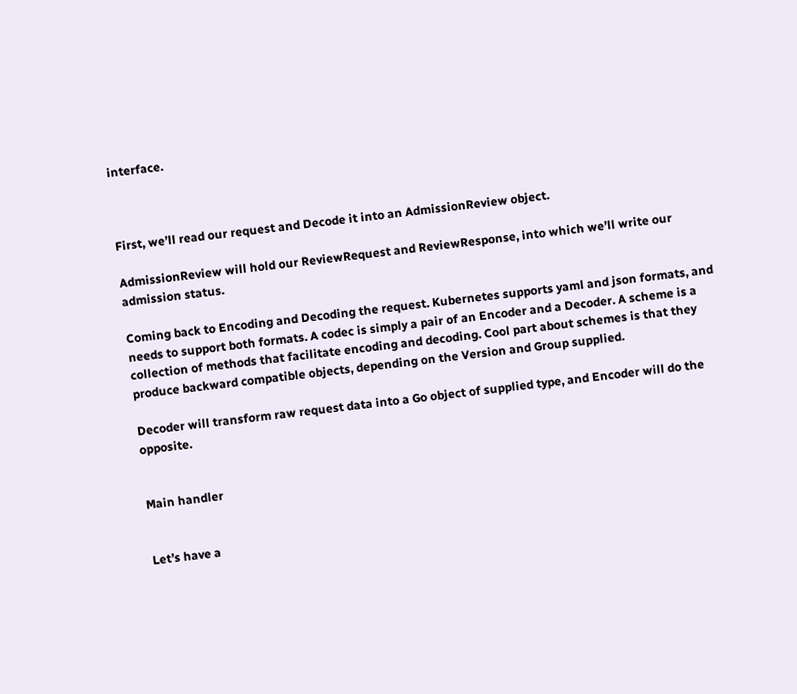interface.



First, we’ll read our request and Decode it into an AdmissionReview object.

AdmissionReview will hold our ReviewRequest and ReviewResponse, into which we’ll write our admission status.

Coming back to Encoding and Decoding the request. Kubernetes supports yaml and json formats, and needs to support both formats. A codec is simply a pair of an Encoder and a Decoder. A scheme is a collection of methods that facilitate encoding and decoding. Cool part about schemes is that they produce backward compatible objects, depending on the Version and Group supplied.

Decoder will transform raw request data into a Go object of supplied type, and Encoder will do the opposite.


Main handler


Let’s have a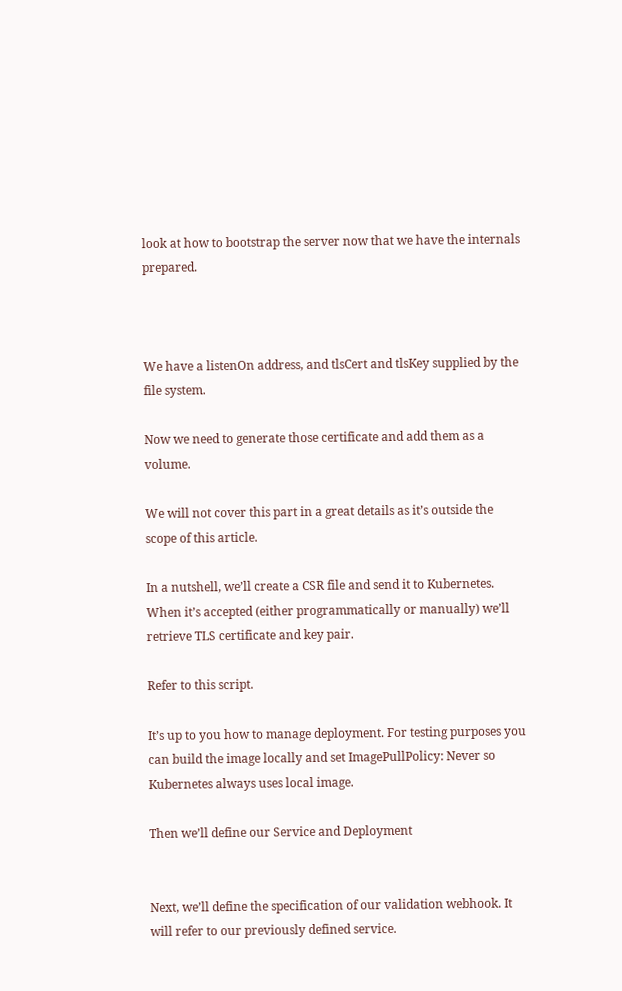look at how to bootstrap the server now that we have the internals prepared.



We have a listenOn address, and tlsCert and tlsKey supplied by the file system.

Now we need to generate those certificate and add them as a volume.

We will not cover this part in a great details as it’s outside the scope of this article.

In a nutshell, we’ll create a CSR file and send it to Kubernetes. When it’s accepted (either programmatically or manually) we’ll retrieve TLS certificate and key pair.

Refer to this script.

It’s up to you how to manage deployment. For testing purposes you can build the image locally and set ImagePullPolicy: Never so Kubernetes always uses local image.

Then we’ll define our Service and Deployment


Next, we’ll define the specification of our validation webhook. It will refer to our previously defined service.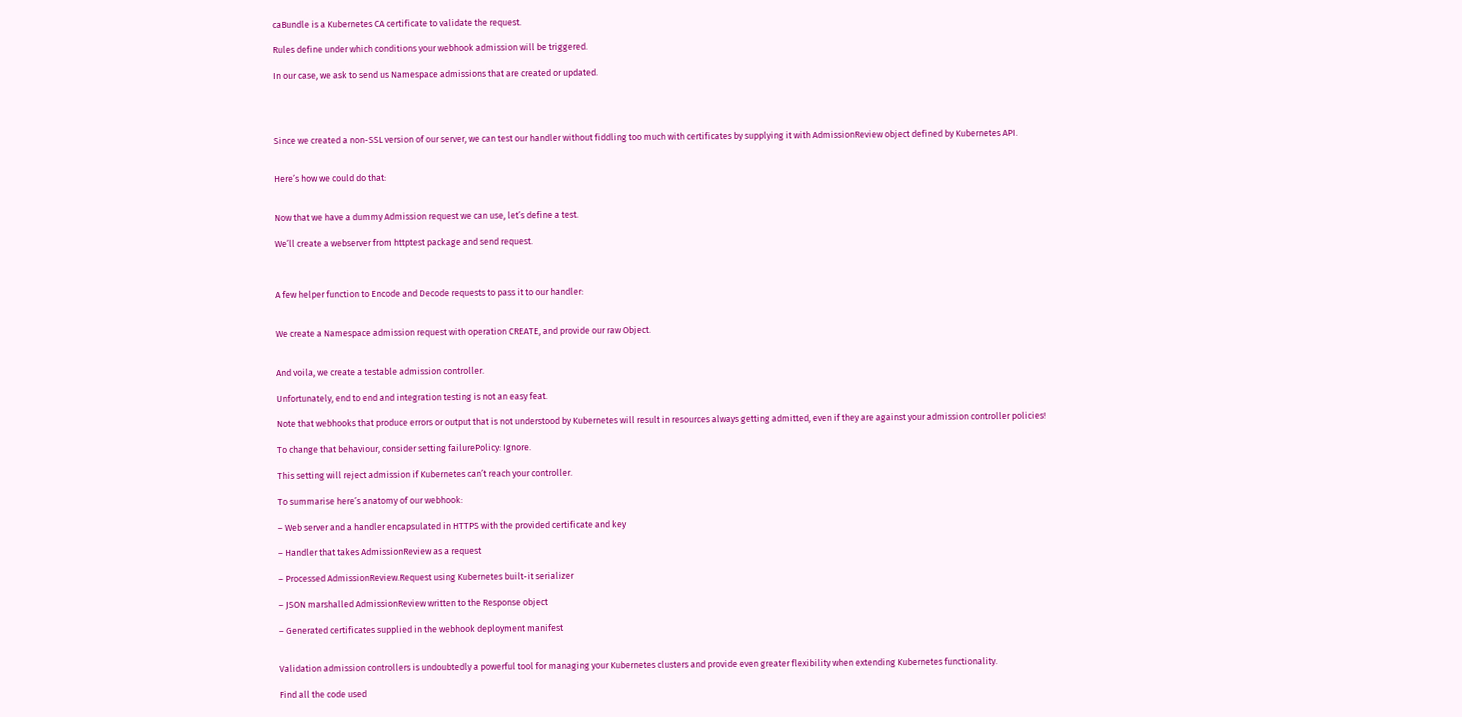caBundle is a Kubernetes CA certificate to validate the request.

Rules define under which conditions your webhook admission will be triggered.

In our case, we ask to send us Namespace admissions that are created or updated.




Since we created a non-SSL version of our server, we can test our handler without fiddling too much with certificates by supplying it with AdmissionReview object defined by Kubernetes API.


Here’s how we could do that:


Now that we have a dummy Admission request we can use, let’s define a test.

We’ll create a webserver from httptest package and send request.



A few helper function to Encode and Decode requests to pass it to our handler:


We create a Namespace admission request with operation CREATE, and provide our raw Object.


And voila, we create a testable admission controller.

Unfortunately, end to end and integration testing is not an easy feat.

Note that webhooks that produce errors or output that is not understood by Kubernetes will result in resources always getting admitted, even if they are against your admission controller policies!

To change that behaviour, consider setting failurePolicy: Ignore.

This setting will reject admission if Kubernetes can’t reach your controller.

To summarise here’s anatomy of our webhook:

– Web server and a handler encapsulated in HTTPS with the provided certificate and key

– Handler that takes AdmissionReview as a request

– Processed AdmissionReview.Request using Kubernetes built-it serializer

– JSON marshalled AdmissionReview written to the Response object

– Generated certificates supplied in the webhook deployment manifest


Validation admission controllers is undoubtedly a powerful tool for managing your Kubernetes clusters and provide even greater flexibility when extending Kubernetes functionality.

Find all the code used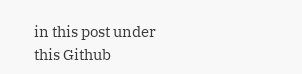in this post under this Github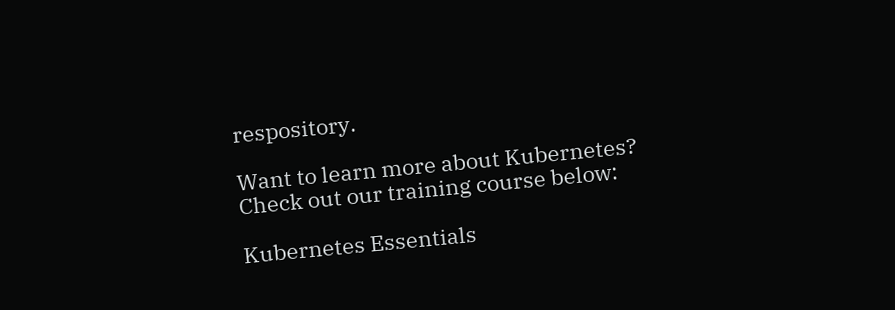respository.

Want to learn more about Kubernetes? Check out our training course below:

Kubernetes Essentials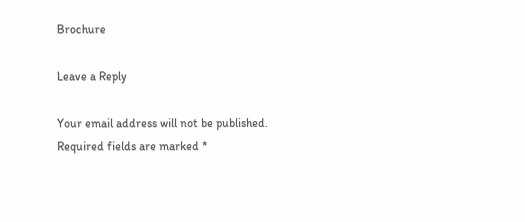Brochure

Leave a Reply

Your email address will not be published. Required fields are marked *